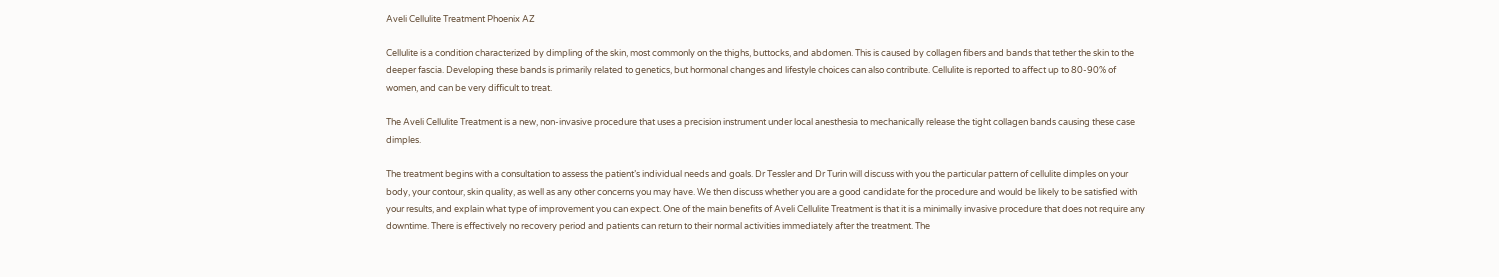Aveli Cellulite Treatment Phoenix AZ

Cellulite is a condition characterized by dimpling of the skin, most commonly on the thighs, buttocks, and abdomen. This is caused by collagen fibers and bands that tether the skin to the deeper fascia. Developing these bands is primarily related to genetics, but hormonal changes and lifestyle choices can also contribute. Cellulite is reported to affect up to 80-90% of women, and can be very difficult to treat.

The Aveli Cellulite Treatment is a new, non-invasive procedure that uses a precision instrument under local anesthesia to mechanically release the tight collagen bands causing these case dimples.

The treatment begins with a consultation to assess the patient’s individual needs and goals. Dr Tessler and Dr Turin will discuss with you the particular pattern of cellulite dimples on your body, your contour, skin quality, as well as any other concerns you may have. We then discuss whether you are a good candidate for the procedure and would be likely to be satisfied with your results, and explain what type of improvement you can expect. One of the main benefits of Aveli Cellulite Treatment is that it is a minimally invasive procedure that does not require any downtime. There is effectively no recovery period and patients can return to their normal activities immediately after the treatment. The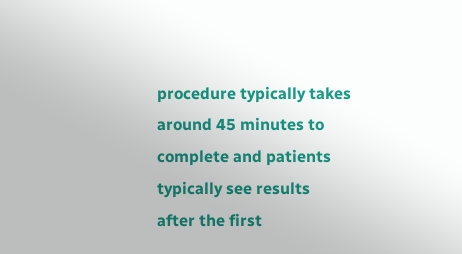procedure typically takes around 45 minutes to complete and patients typically see results after the first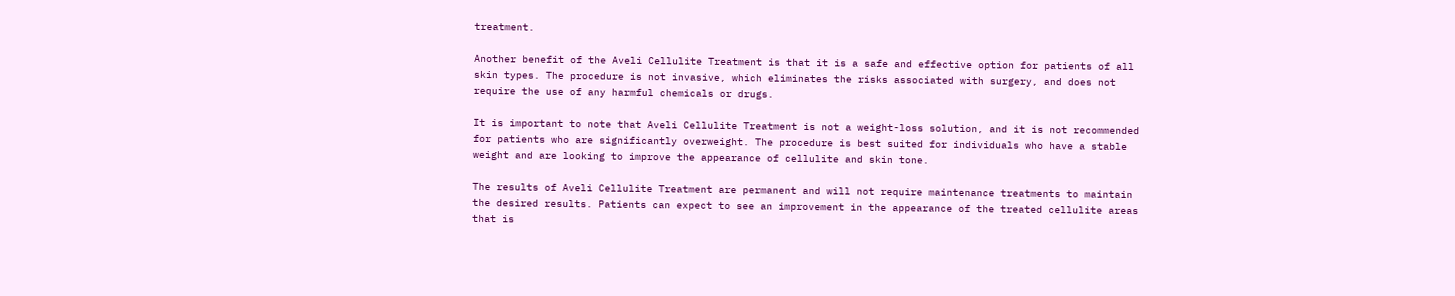treatment.

Another benefit of the Aveli Cellulite Treatment is that it is a safe and effective option for patients of all skin types. The procedure is not invasive, which eliminates the risks associated with surgery, and does not require the use of any harmful chemicals or drugs.

It is important to note that Aveli Cellulite Treatment is not a weight-loss solution, and it is not recommended for patients who are significantly overweight. The procedure is best suited for individuals who have a stable weight and are looking to improve the appearance of cellulite and skin tone.

The results of Aveli Cellulite Treatment are permanent and will not require maintenance treatments to maintain the desired results. Patients can expect to see an improvement in the appearance of the treated cellulite areas that is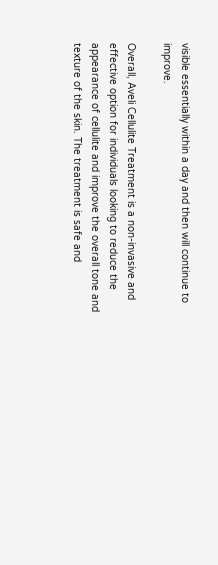visible essentially within a day and then will continue to improve.

Overall, Aveli Cellulite Treatment is a non-invasive and effective option for individuals looking to reduce the appearance of cellulite and improve the overall tone and texture of the skin. The treatment is safe and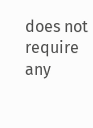does not require any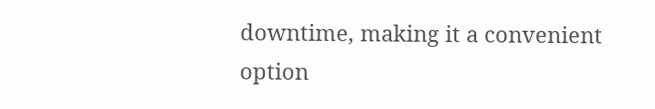downtime, making it a convenient option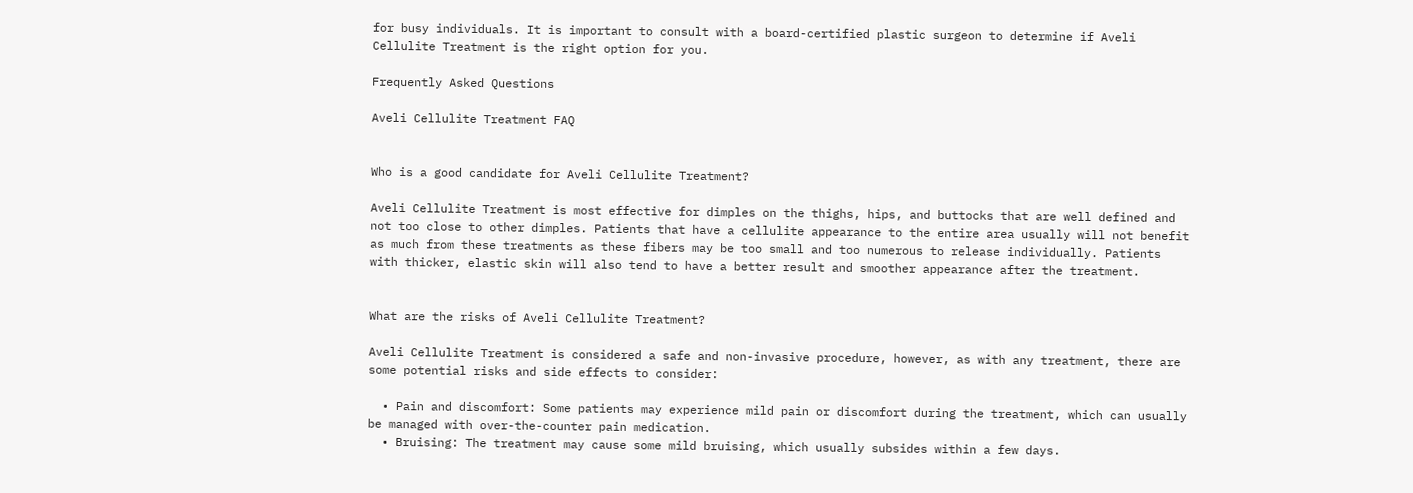for busy individuals. It is important to consult with a board-certified plastic surgeon to determine if Aveli Cellulite Treatment is the right option for you.

Frequently Asked Questions

Aveli Cellulite Treatment FAQ


Who is a good candidate for Aveli Cellulite Treatment?

Aveli Cellulite Treatment is most effective for dimples on the thighs, hips, and buttocks that are well defined and not too close to other dimples. Patients that have a cellulite appearance to the entire area usually will not benefit as much from these treatments as these fibers may be too small and too numerous to release individually. Patients with thicker, elastic skin will also tend to have a better result and smoother appearance after the treatment.


What are the risks of Aveli Cellulite Treatment?

Aveli Cellulite Treatment is considered a safe and non-invasive procedure, however, as with any treatment, there are some potential risks and side effects to consider:

  • Pain and discomfort: Some patients may experience mild pain or discomfort during the treatment, which can usually be managed with over-the-counter pain medication.
  • Bruising: The treatment may cause some mild bruising, which usually subsides within a few days.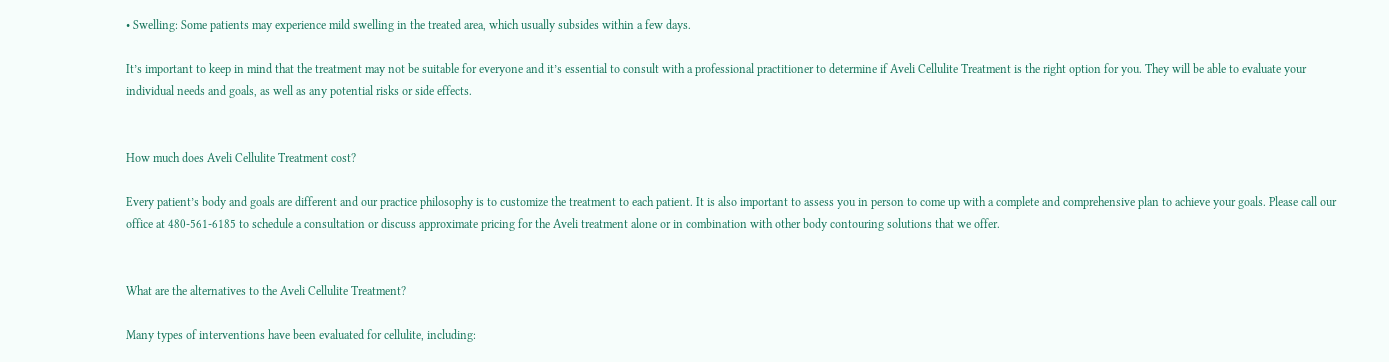• Swelling: Some patients may experience mild swelling in the treated area, which usually subsides within a few days.

It’s important to keep in mind that the treatment may not be suitable for everyone and it’s essential to consult with a professional practitioner to determine if Aveli Cellulite Treatment is the right option for you. They will be able to evaluate your individual needs and goals, as well as any potential risks or side effects.


How much does Aveli Cellulite Treatment cost?

Every patient’s body and goals are different and our practice philosophy is to customize the treatment to each patient. It is also important to assess you in person to come up with a complete and comprehensive plan to achieve your goals. Please call our office at 480-561-6185 to schedule a consultation or discuss approximate pricing for the Aveli treatment alone or in combination with other body contouring solutions that we offer.


What are the alternatives to the Aveli Cellulite Treatment?

Many types of interventions have been evaluated for cellulite, including: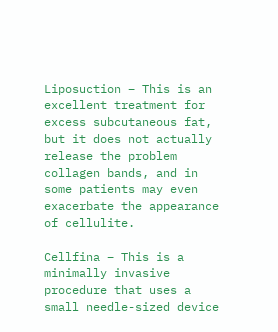Liposuction – This is an excellent treatment for excess subcutaneous fat, but it does not actually release the problem collagen bands, and in some patients may even exacerbate the appearance of cellulite.

Cellfina – This is a minimally invasive procedure that uses a small needle-sized device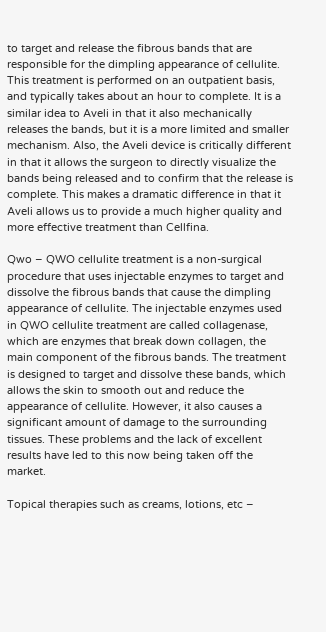to target and release the fibrous bands that are responsible for the dimpling appearance of cellulite. This treatment is performed on an outpatient basis, and typically takes about an hour to complete. It is a similar idea to Aveli in that it also mechanically releases the bands, but it is a more limited and smaller mechanism. Also, the Aveli device is critically different in that it allows the surgeon to directly visualize the bands being released and to confirm that the release is complete. This makes a dramatic difference in that it Aveli allows us to provide a much higher quality and more effective treatment than Cellfina.

Qwo – QWO cellulite treatment is a non-surgical procedure that uses injectable enzymes to target and dissolve the fibrous bands that cause the dimpling appearance of cellulite. The injectable enzymes used in QWO cellulite treatment are called collagenase, which are enzymes that break down collagen, the main component of the fibrous bands. The treatment is designed to target and dissolve these bands, which allows the skin to smooth out and reduce the appearance of cellulite. However, it also causes a significant amount of damage to the surrounding tissues. These problems and the lack of excellent results have led to this now being taken off the market.

Topical therapies such as creams, lotions, etc –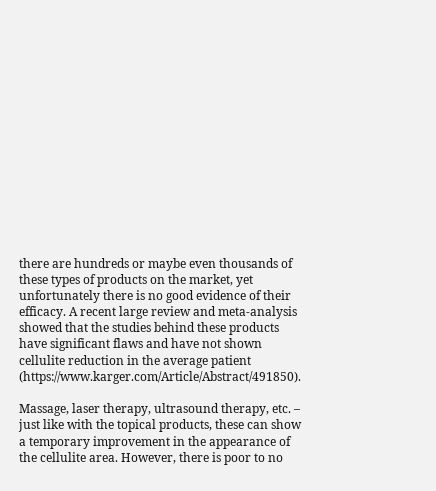there are hundreds or maybe even thousands of these types of products on the market, yet unfortunately there is no good evidence of their efficacy. A recent large review and meta-analysis showed that the studies behind these products have significant flaws and have not shown cellulite reduction in the average patient (https://www.karger.com/Article/Abstract/491850).

Massage, laser therapy, ultrasound therapy, etc. – just like with the topical products, these can show a temporary improvement in the appearance of the cellulite area. However, there is poor to no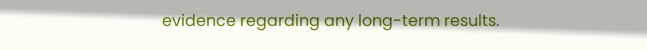evidence regarding any long-term results.